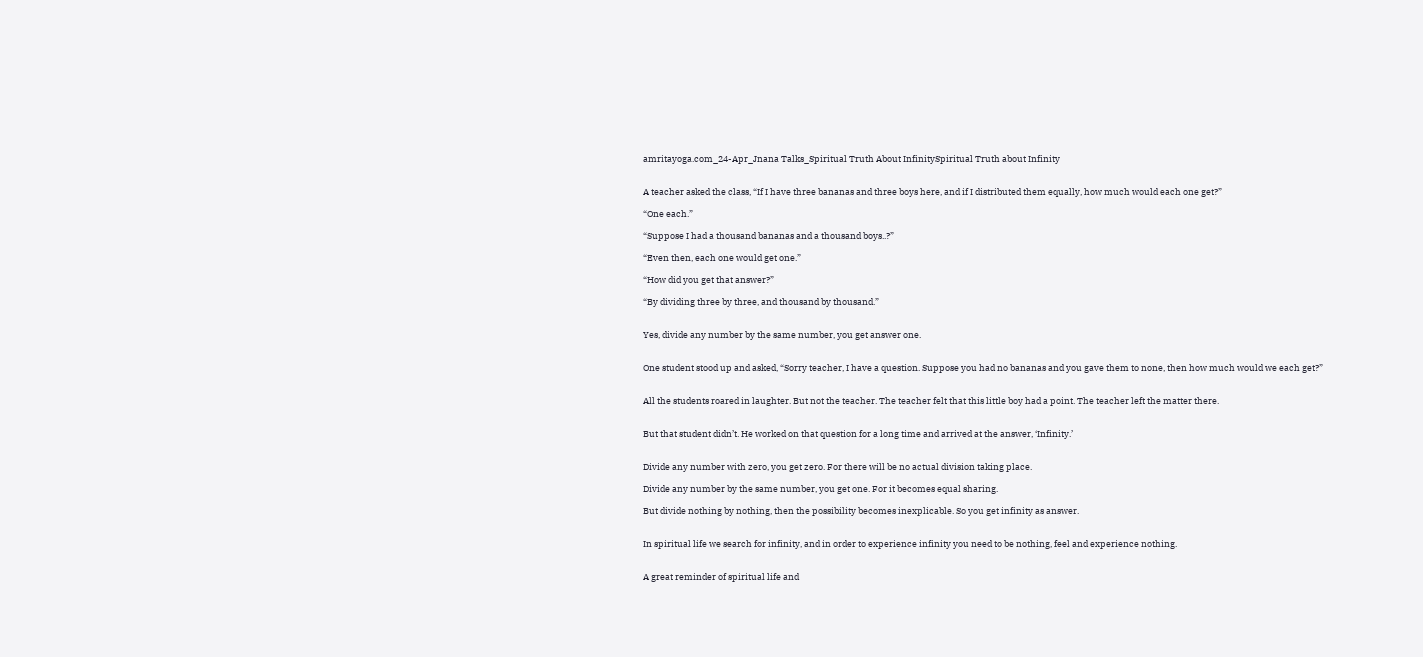amritayoga.com_24-Apr_Jnana Talks_Spiritual Truth About InfinitySpiritual Truth about Infinity


A teacher asked the class, “If I have three bananas and three boys here, and if I distributed them equally, how much would each one get?”

“One each.”

“Suppose I had a thousand bananas and a thousand boys..?”

“Even then, each one would get one.”

“How did you get that answer?”

“By dividing three by three, and thousand by thousand.”


Yes, divide any number by the same number, you get answer one.


One student stood up and asked, “Sorry teacher, I have a question. Suppose you had no bananas and you gave them to none, then how much would we each get?”


All the students roared in laughter. But not the teacher. The teacher felt that this little boy had a point. The teacher left the matter there.


But that student didn’t. He worked on that question for a long time and arrived at the answer, ‘Infinity.’


Divide any number with zero, you get zero. For there will be no actual division taking place.

Divide any number by the same number, you get one. For it becomes equal sharing.

But divide nothing by nothing, then the possibility becomes inexplicable. So you get infinity as answer.


In spiritual life we search for infinity, and in order to experience infinity you need to be nothing, feel and experience nothing.


A great reminder of spiritual life and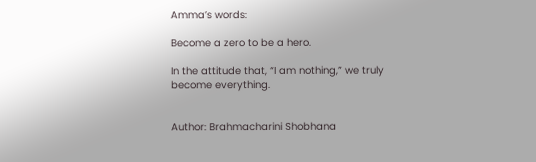Amma’s words:

Become a zero to be a hero.

In the attitude that, “I am nothing,” we truly become everything.


Author: Brahmacharini Shobhana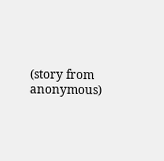(story from anonymous)